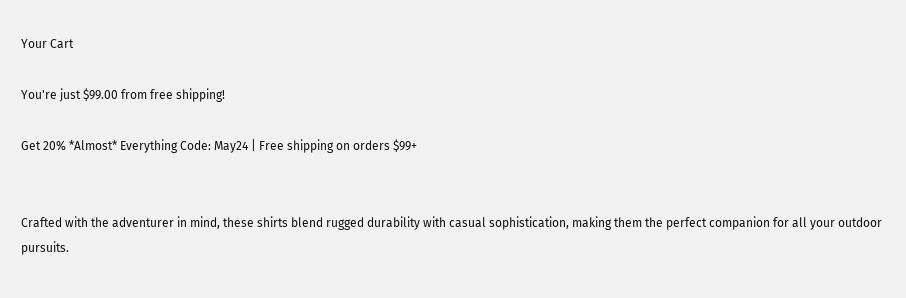Your Cart

You're just $99.00 from free shipping!

Get 20% *Almost* Everything Code: May24 | Free shipping on orders $99+


Crafted with the adventurer in mind, these shirts blend rugged durability with casual sophistication, making them the perfect companion for all your outdoor pursuits.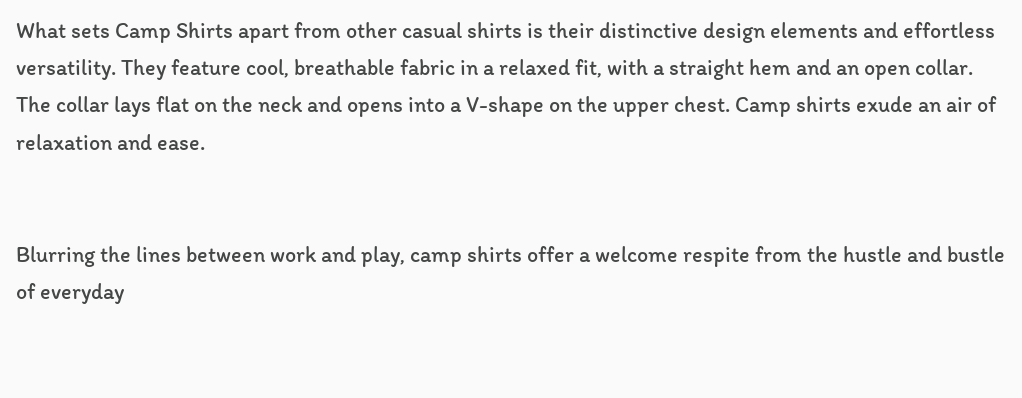What sets Camp Shirts apart from other casual shirts is their distinctive design elements and effortless versatility. They feature cool, breathable fabric in a relaxed fit, with a straight hem and an open collar. The collar lays flat on the neck and opens into a V-shape on the upper chest. Camp shirts exude an air of relaxation and ease.


Blurring the lines between work and play, camp shirts offer a welcome respite from the hustle and bustle of everyday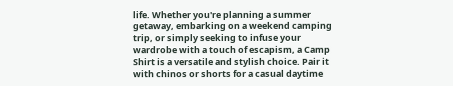life. Whether you're planning a summer getaway, embarking on a weekend camping trip, or simply seeking to infuse your wardrobe with a touch of escapism, a Camp Shirt is a versatile and stylish choice. Pair it with chinos or shorts for a casual daytime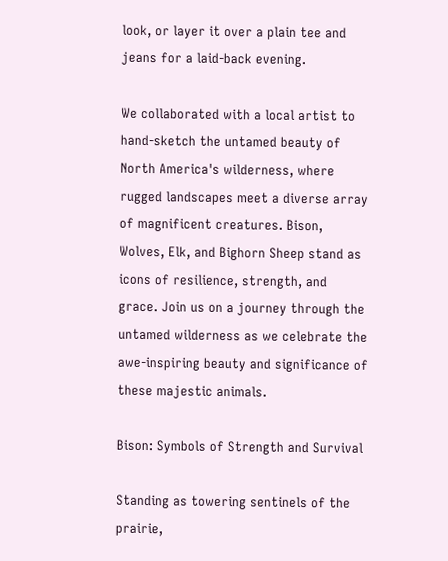look, or layer it over a plain tee and jeans for a laid-back evening.

We collaborated with a local artist to hand-sketch the untamed beauty of North America's wilderness, where rugged landscapes meet a diverse array of magnificent creatures. Bison, Wolves, Elk, and Bighorn Sheep stand as icons of resilience, strength, and grace. Join us on a journey through the untamed wilderness as we celebrate the awe-inspiring beauty and significance of these majestic animals.

Bison: Symbols of Strength and Survival

Standing as towering sentinels of the prairie,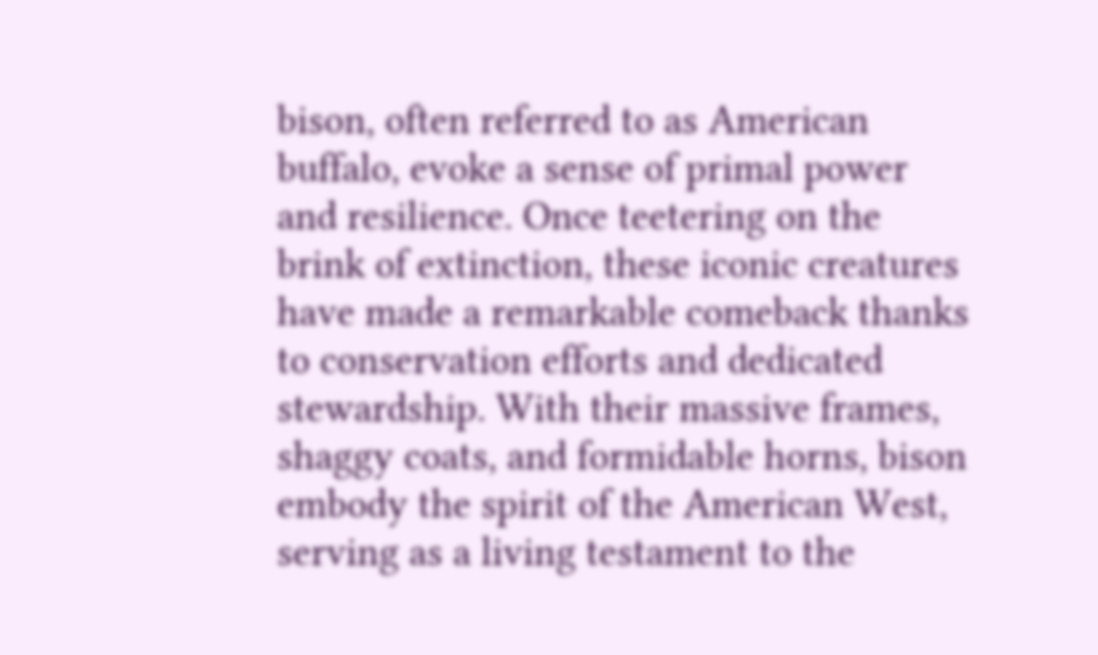bison, often referred to as American buffalo, evoke a sense of primal power and resilience. Once teetering on the brink of extinction, these iconic creatures have made a remarkable comeback thanks to conservation efforts and dedicated stewardship. With their massive frames, shaggy coats, and formidable horns, bison embody the spirit of the American West, serving as a living testament to the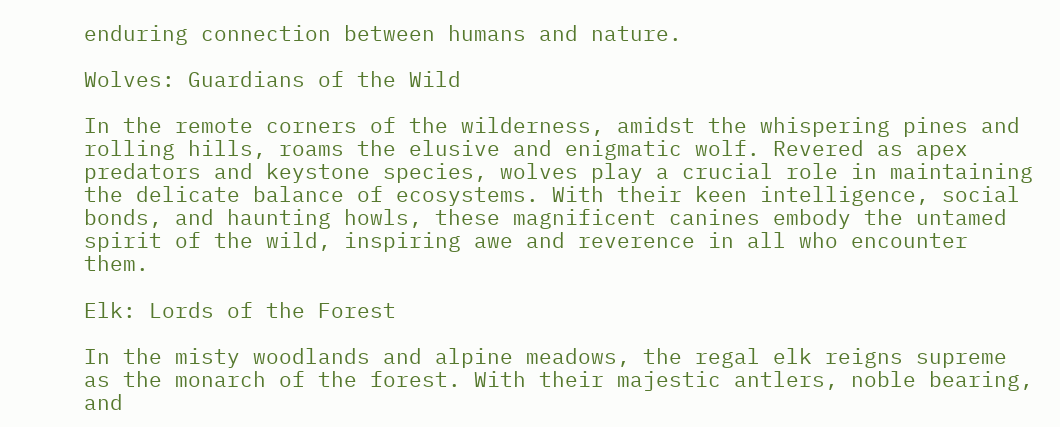enduring connection between humans and nature.

Wolves: Guardians of the Wild

In the remote corners of the wilderness, amidst the whispering pines and rolling hills, roams the elusive and enigmatic wolf. Revered as apex predators and keystone species, wolves play a crucial role in maintaining the delicate balance of ecosystems. With their keen intelligence, social bonds, and haunting howls, these magnificent canines embody the untamed spirit of the wild, inspiring awe and reverence in all who encounter them.

Elk: Lords of the Forest

In the misty woodlands and alpine meadows, the regal elk reigns supreme as the monarch of the forest. With their majestic antlers, noble bearing, and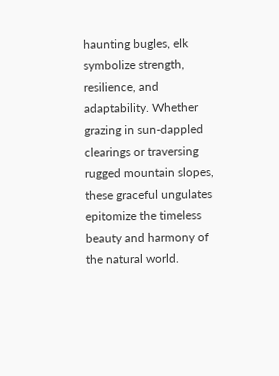haunting bugles, elk symbolize strength, resilience, and adaptability. Whether grazing in sun-dappled clearings or traversing rugged mountain slopes, these graceful ungulates epitomize the timeless beauty and harmony of the natural world.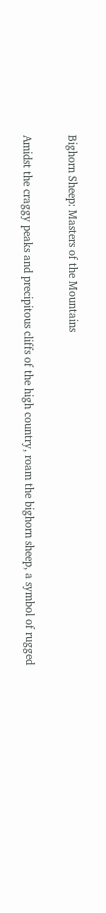Bighorn Sheep: Masters of the Mountains

Amidst the craggy peaks and precipitous cliffs of the high country, roam the bighorn sheep, a symbol of rugged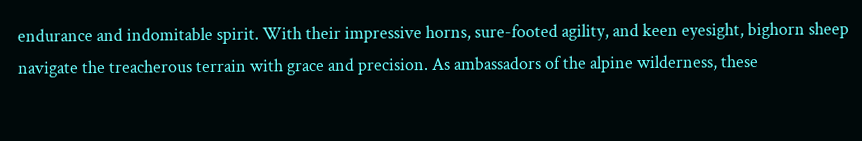endurance and indomitable spirit. With their impressive horns, sure-footed agility, and keen eyesight, bighorn sheep navigate the treacherous terrain with grace and precision. As ambassadors of the alpine wilderness, these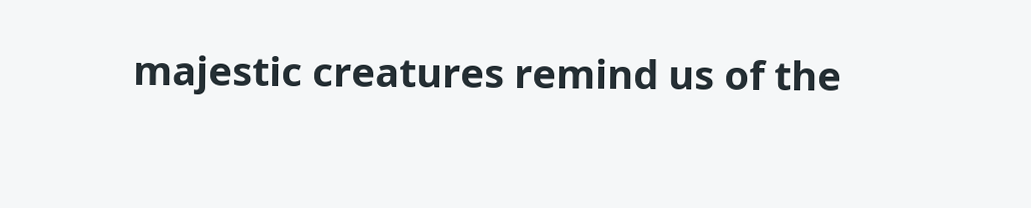majestic creatures remind us of the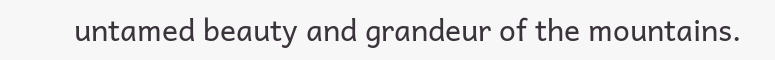untamed beauty and grandeur of the mountains.